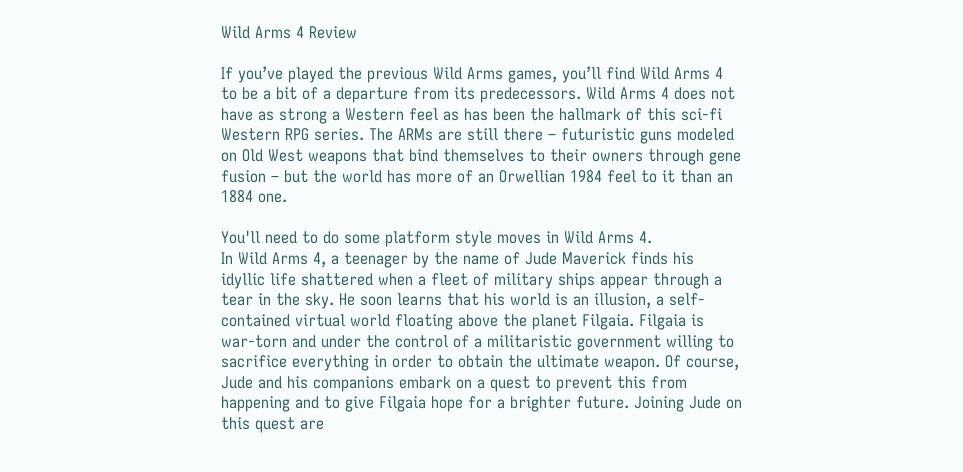Wild Arms 4 Review

If you’ve played the previous Wild Arms games, you’ll find Wild Arms 4 to be a bit of a departure from its predecessors. Wild Arms 4 does not have as strong a Western feel as has been the hallmark of this sci-fi Western RPG series. The ARMs are still there – futuristic guns modeled on Old West weapons that bind themselves to their owners through gene fusion – but the world has more of an Orwellian 1984 feel to it than an 1884 one.

You'll need to do some platform style moves in Wild Arms 4.
In Wild Arms 4, a teenager by the name of Jude Maverick finds his idyllic life shattered when a fleet of military ships appear through a tear in the sky. He soon learns that his world is an illusion, a self-contained virtual world floating above the planet Filgaia. Filgaia is war-torn and under the control of a militaristic government willing to sacrifice everything in order to obtain the ultimate weapon. Of course, Jude and his companions embark on a quest to prevent this from happening and to give Filgaia hope for a brighter future. Joining Jude on this quest are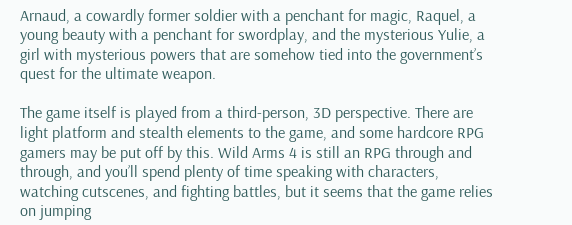Arnaud, a cowardly former soldier with a penchant for magic, Raquel, a young beauty with a penchant for swordplay, and the mysterious Yulie, a girl with mysterious powers that are somehow tied into the government’s quest for the ultimate weapon.

The game itself is played from a third-person, 3D perspective. There are light platform and stealth elements to the game, and some hardcore RPG gamers may be put off by this. Wild Arms 4 is still an RPG through and through, and you’ll spend plenty of time speaking with characters, watching cutscenes, and fighting battles, but it seems that the game relies on jumping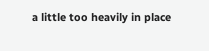a little too heavily in place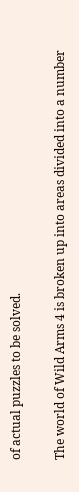of actual puzzles to be solved.

The world of Wild Arms 4 is broken up into areas divided into a number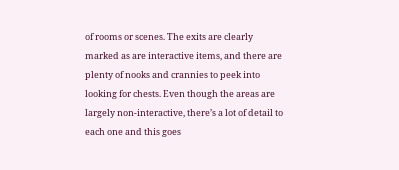of rooms or scenes. The exits are clearly marked as are interactive items, and there are plenty of nooks and crannies to peek into looking for chests. Even though the areas are largely non-interactive, there’s a lot of detail to each one and this goes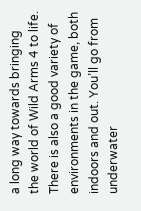a long way towards bringing the world of Wild Arms 4 to life. There is also a good variety of environments in the game, both indoors and out. You’ll go from underwater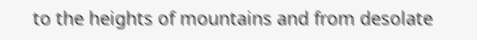to the heights of mountains and from desolate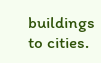buildings to cities.